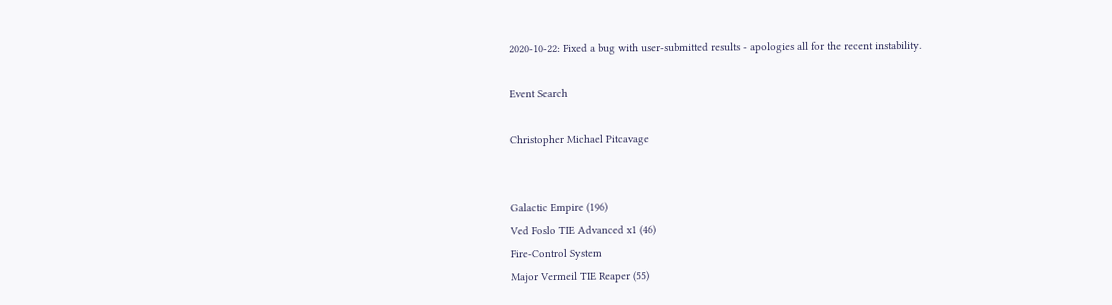2020-10-22: Fixed a bug with user-submitted results - apologies all for the recent instability.

Event Search

Christopher Michael Pitcavage


Galactic Empire (196)
Ved Foslo TIE Advanced x1 (46)
Fire-Control System
Major Vermeil TIE Reaper (55)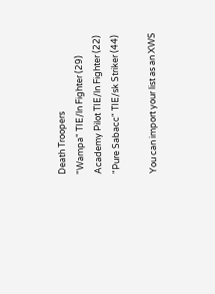Death Troopers
"Wampa" TIE/ln Fighter (29)
Academy Pilot TIE/ln Fighter (22)
"Pure Sabacc" TIE/sk Striker (44)

You can import your list as an XWS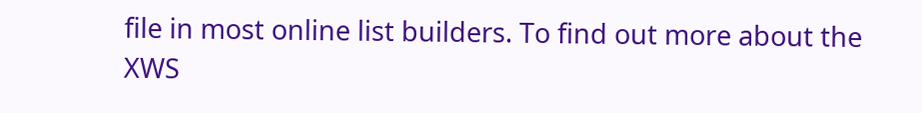file in most online list builders. To find out more about the XWS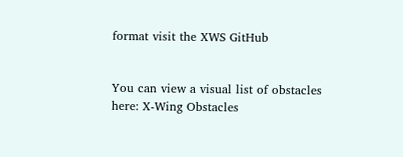format visit the XWS GitHub


You can view a visual list of obstacles here: X-Wing Obstacles